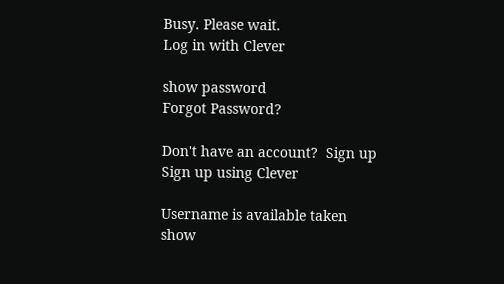Busy. Please wait.
Log in with Clever

show password
Forgot Password?

Don't have an account?  Sign up
Sign up using Clever

Username is available taken
show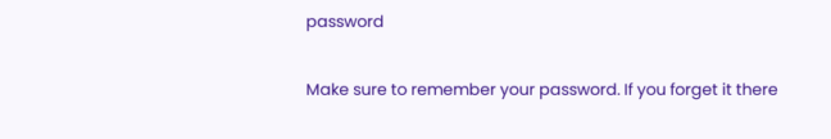password

Make sure to remember your password. If you forget it there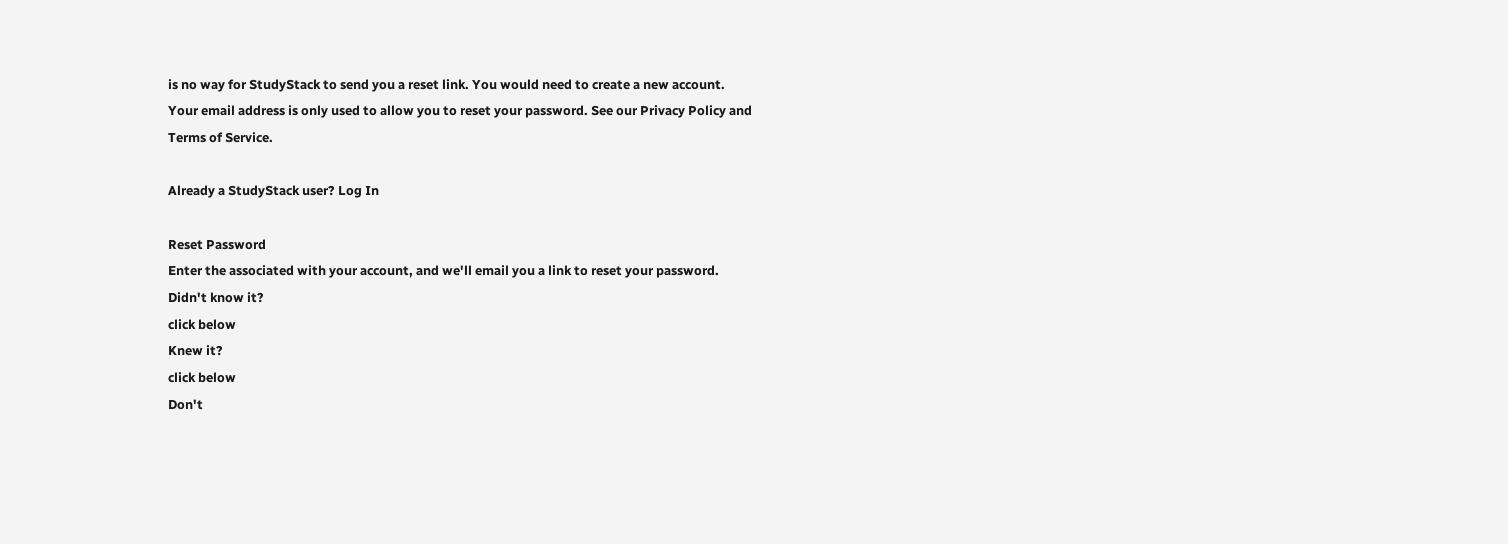is no way for StudyStack to send you a reset link. You would need to create a new account.
Your email address is only used to allow you to reset your password. See our Privacy Policy and Terms of Service.

Already a StudyStack user? Log In

Reset Password
Enter the associated with your account, and we'll email you a link to reset your password.
Didn't know it?
click below
Knew it?
click below
Don't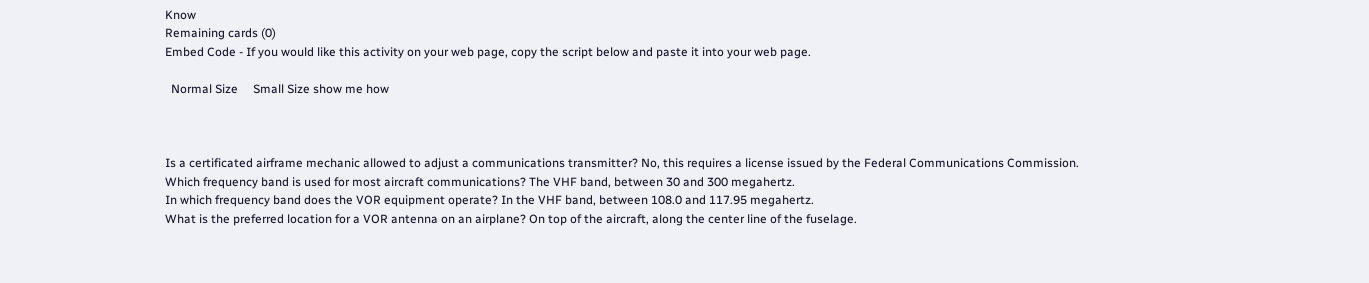Know
Remaining cards (0)
Embed Code - If you would like this activity on your web page, copy the script below and paste it into your web page.

  Normal Size     Small Size show me how



Is a certificated airframe mechanic allowed to adjust a communications transmitter? No, this requires a license issued by the Federal Communications Commission.
Which frequency band is used for most aircraft communications? The VHF band, between 30 and 300 megahertz.
In which frequency band does the VOR equipment operate? In the VHF band, between 108.0 and 117.95 megahertz.
What is the preferred location for a VOR antenna on an airplane? On top of the aircraft, along the center line of the fuselage.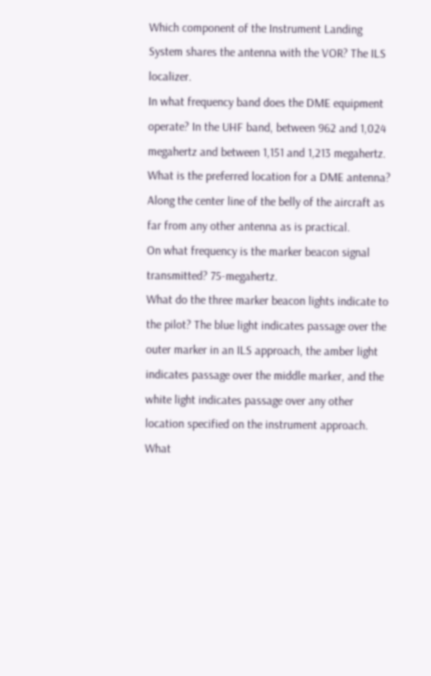Which component of the Instrument Landing System shares the antenna with the VOR? The ILS localizer.
In what frequency band does the DME equipment operate? In the UHF band, between 962 and 1,024 megahertz and between 1,151 and 1,213 megahertz.
What is the preferred location for a DME antenna? Along the center line of the belly of the aircraft as far from any other antenna as is practical.
On what frequency is the marker beacon signal transmitted? 75-megahertz.
What do the three marker beacon lights indicate to the pilot? The blue light indicates passage over the outer marker in an ILS approach, the amber light indicates passage over the middle marker, and the white light indicates passage over any other location specified on the instrument approach.
What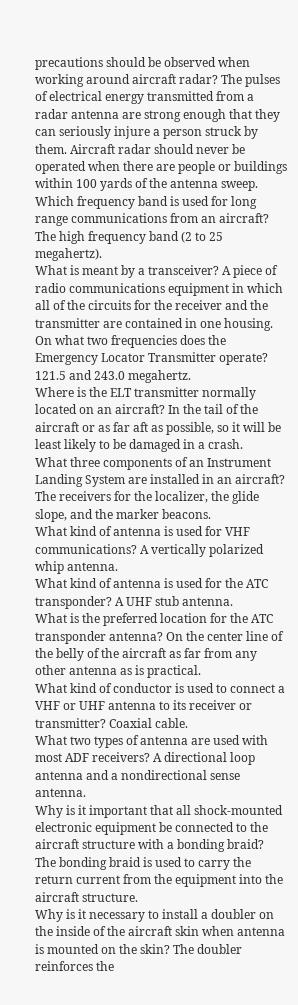precautions should be observed when working around aircraft radar? The pulses of electrical energy transmitted from a radar antenna are strong enough that they can seriously injure a person struck by them. Aircraft radar should never be operated when there are people or buildings within 100 yards of the antenna sweep.
Which frequency band is used for long range communications from an aircraft? The high frequency band (2 to 25 megahertz).
What is meant by a transceiver? A piece of radio communications equipment in which all of the circuits for the receiver and the transmitter are contained in one housing.
On what two frequencies does the Emergency Locator Transmitter operate? 121.5 and 243.0 megahertz.
Where is the ELT transmitter normally located on an aircraft? In the tail of the aircraft or as far aft as possible, so it will be least likely to be damaged in a crash.
What three components of an Instrument Landing System are installed in an aircraft? The receivers for the localizer, the glide slope, and the marker beacons.
What kind of antenna is used for VHF communications? A vertically polarized whip antenna.
What kind of antenna is used for the ATC transponder? A UHF stub antenna.
What is the preferred location for the ATC transponder antenna? On the center line of the belly of the aircraft as far from any other antenna as is practical.
What kind of conductor is used to connect a VHF or UHF antenna to its receiver or transmitter? Coaxial cable.
What two types of antenna are used with most ADF receivers? A directional loop antenna and a nondirectional sense antenna.
Why is it important that all shock-mounted electronic equipment be connected to the aircraft structure with a bonding braid? The bonding braid is used to carry the return current from the equipment into the aircraft structure.
Why is it necessary to install a doubler on the inside of the aircraft skin when antenna is mounted on the skin? The doubler reinforces the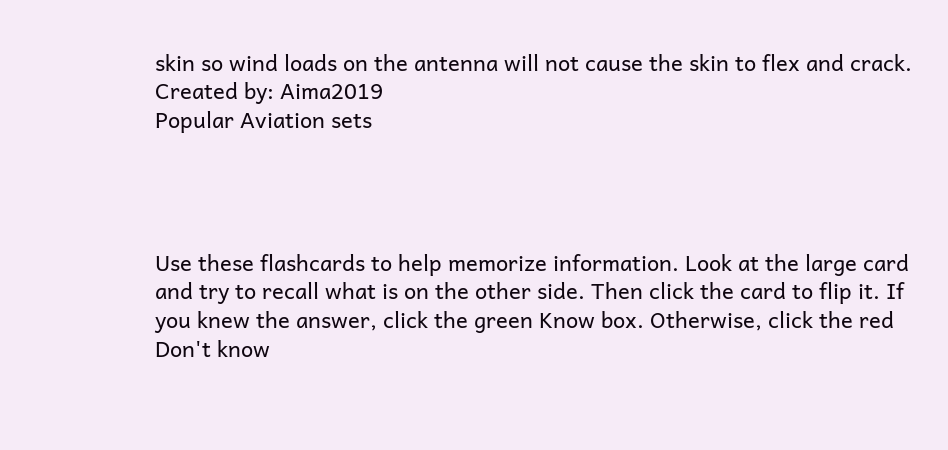skin so wind loads on the antenna will not cause the skin to flex and crack.
Created by: Aima2019
Popular Aviation sets




Use these flashcards to help memorize information. Look at the large card and try to recall what is on the other side. Then click the card to flip it. If you knew the answer, click the green Know box. Otherwise, click the red Don't know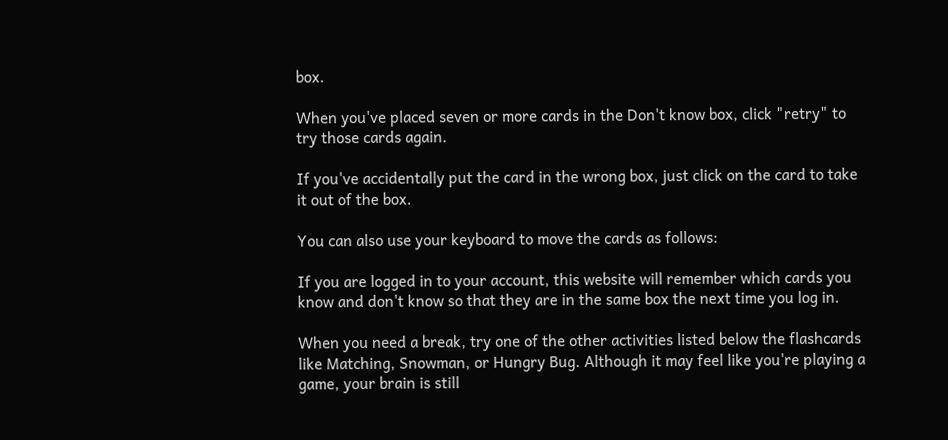box.

When you've placed seven or more cards in the Don't know box, click "retry" to try those cards again.

If you've accidentally put the card in the wrong box, just click on the card to take it out of the box.

You can also use your keyboard to move the cards as follows:

If you are logged in to your account, this website will remember which cards you know and don't know so that they are in the same box the next time you log in.

When you need a break, try one of the other activities listed below the flashcards like Matching, Snowman, or Hungry Bug. Although it may feel like you're playing a game, your brain is still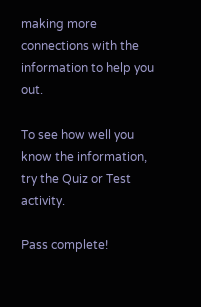making more connections with the information to help you out.

To see how well you know the information, try the Quiz or Test activity.

Pass complete!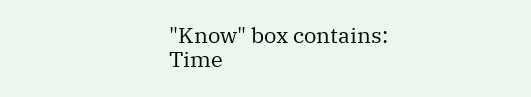"Know" box contains:
Time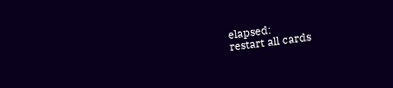elapsed:
restart all cards